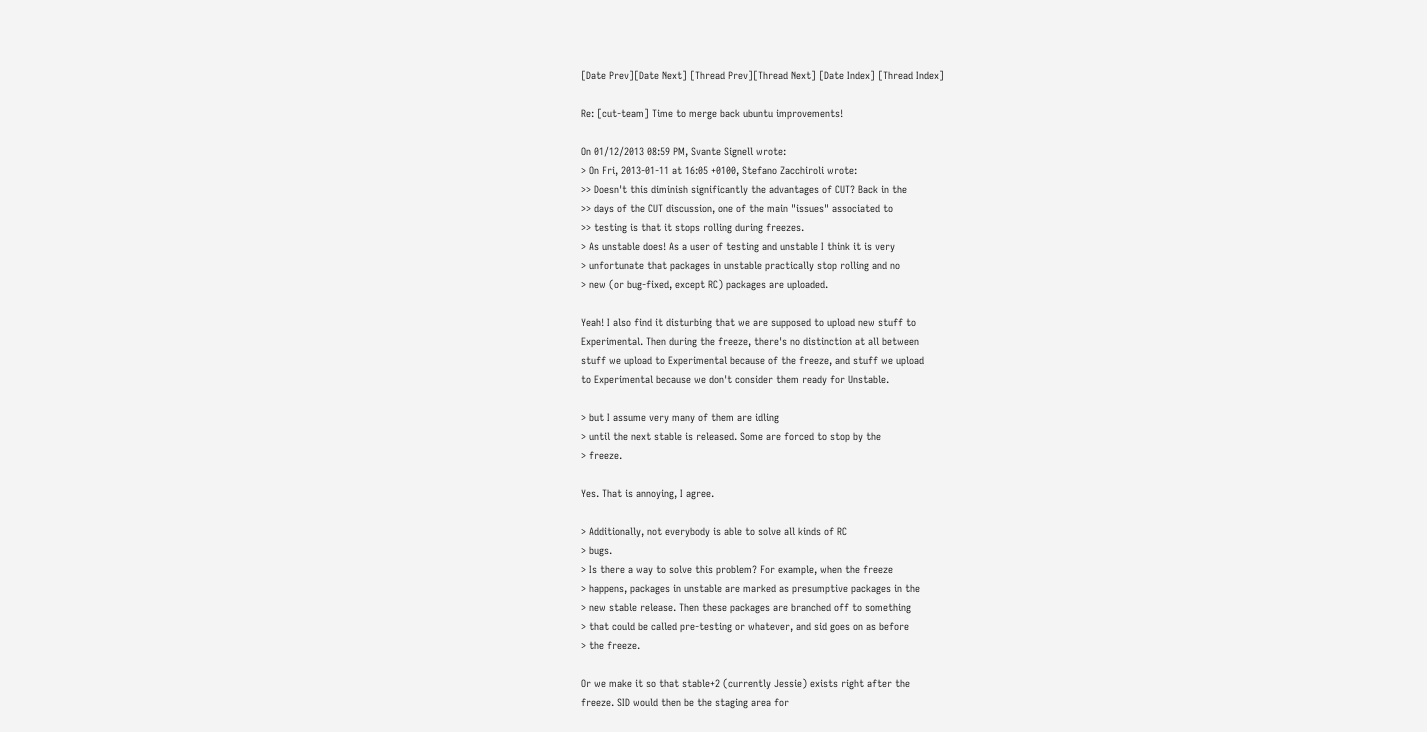[Date Prev][Date Next] [Thread Prev][Thread Next] [Date Index] [Thread Index]

Re: [cut-team] Time to merge back ubuntu improvements!

On 01/12/2013 08:59 PM, Svante Signell wrote:
> On Fri, 2013-01-11 at 16:05 +0100, Stefano Zacchiroli wrote:
>> Doesn't this diminish significantly the advantages of CUT? Back in the
>> days of the CUT discussion, one of the main "issues" associated to
>> testing is that it stops rolling during freezes.
> As unstable does! As a user of testing and unstable I think it is very
> unfortunate that packages in unstable practically stop rolling and no
> new (or bug-fixed, except RC) packages are uploaded.

Yeah! I also find it disturbing that we are supposed to upload new stuff to
Experimental. Then during the freeze, there's no distinction at all between
stuff we upload to Experimental because of the freeze, and stuff we upload
to Experimental because we don't consider them ready for Unstable.

> but I assume very many of them are idling
> until the next stable is released. Some are forced to stop by the
> freeze.

Yes. That is annoying, I agree.

> Additionally, not everybody is able to solve all kinds of RC
> bugs.
> Is there a way to solve this problem? For example, when the freeze
> happens, packages in unstable are marked as presumptive packages in the
> new stable release. Then these packages are branched off to something
> that could be called pre-testing or whatever, and sid goes on as before
> the freeze.

Or we make it so that stable+2 (currently Jessie) exists right after the
freeze. SID would then be the staging area for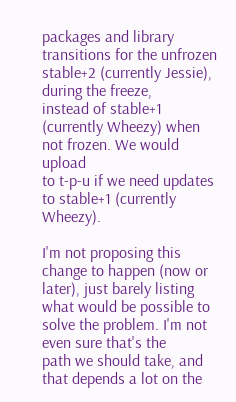packages and library
transitions for the unfrozen stable+2 (currently Jessie), during the freeze,
instead of stable+1 (currently Wheezy) when not frozen. We would upload
to t-p-u if we need updates to stable+1 (currently Wheezy).

I'm not proposing this change to happen (now or later), just barely listing
what would be possible to solve the problem. I'm not even sure that's the
path we should take, and that depends a lot on the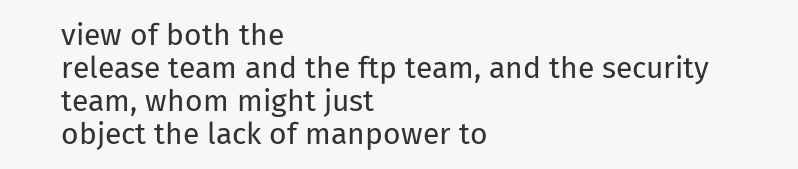view of both the
release team and the ftp team, and the security team, whom might just
object the lack of manpower to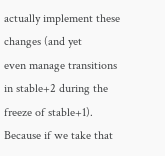actually implement these changes (and yet
even manage transitions in stable+2 during the freeze of stable+1).
Because if we take that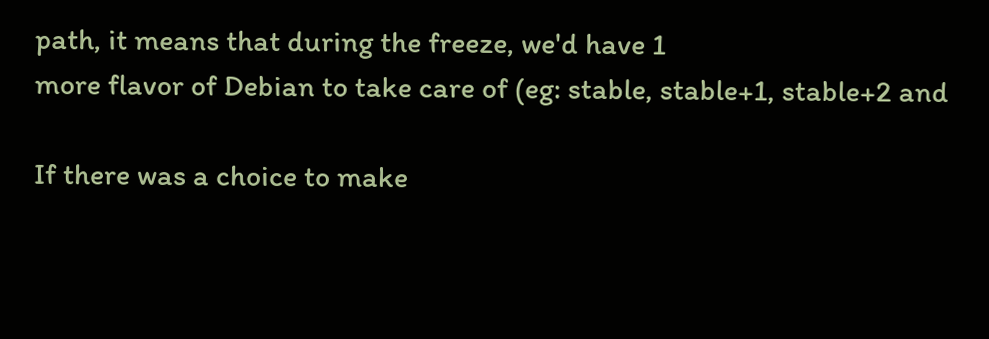path, it means that during the freeze, we'd have 1
more flavor of Debian to take care of (eg: stable, stable+1, stable+2 and

If there was a choice to make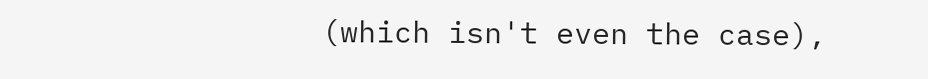(which isn't even the case),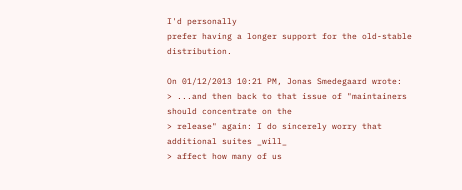I'd personally
prefer having a longer support for the old-stable distribution.

On 01/12/2013 10:21 PM, Jonas Smedegaard wrote:
> ...and then back to that issue of "maintainers should concentrate on the
> release" again: I do sincerely worry that additional suites _will_
> affect how many of us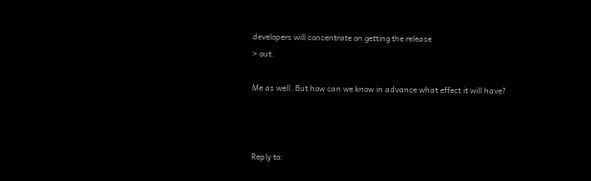developers will concentrate on getting the release
> out.

Me as well. But how can we know in advance what effect it will have?



Reply to: